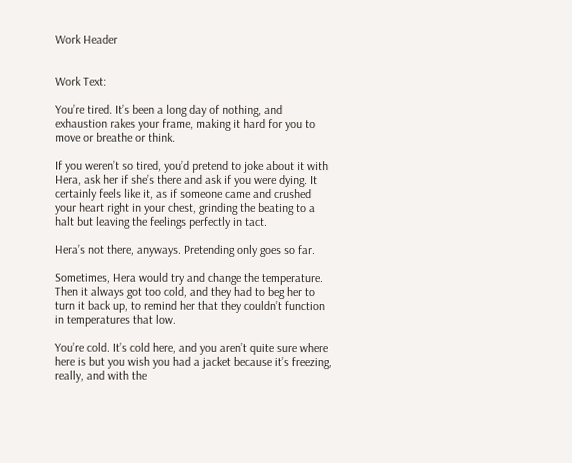Work Header


Work Text:

You’re tired. It’s been a long day of nothing, and exhaustion rakes your frame, making it hard for you to move or breathe or think.

If you weren’t so tired, you’d pretend to joke about it with Hera, ask her if she’s there and ask if you were dying. It certainly feels like it, as if someone came and crushed your heart right in your chest, grinding the beating to a halt but leaving the feelings perfectly in tact.

Hera’s not there, anyways. Pretending only goes so far.

Sometimes, Hera would try and change the temperature. Then it always got too cold, and they had to beg her to turn it back up, to remind her that they couldn’t function in temperatures that low.

You’re cold. It’s cold here, and you aren’t quite sure where here is but you wish you had a jacket because it’s freezing, really, and with the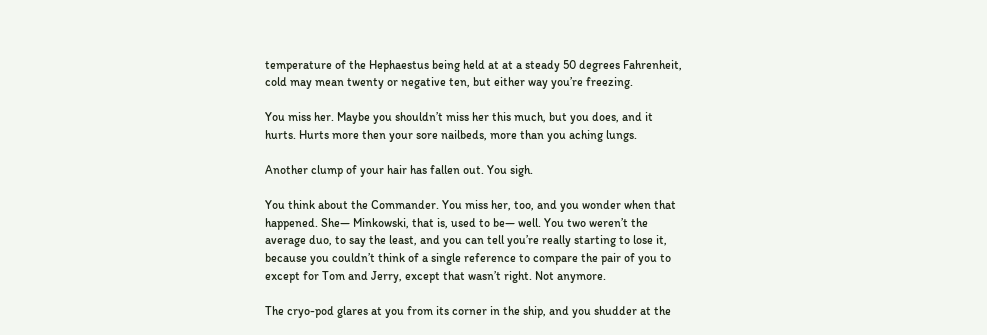temperature of the Hephaestus being held at at a steady 50 degrees Fahrenheit, cold may mean twenty or negative ten, but either way you’re freezing.

You miss her. Maybe you shouldn’t miss her this much, but you does, and it hurts. Hurts more then your sore nailbeds, more than you aching lungs.

Another clump of your hair has fallen out. You sigh.

You think about the Commander. You miss her, too, and you wonder when that happened. She— Minkowski, that is, used to be— well. You two weren’t the average duo, to say the least, and you can tell you’re really starting to lose it, because you couldn’t think of a single reference to compare the pair of you to except for Tom and Jerry, except that wasn’t right. Not anymore.

The cryo-pod glares at you from its corner in the ship, and you shudder at the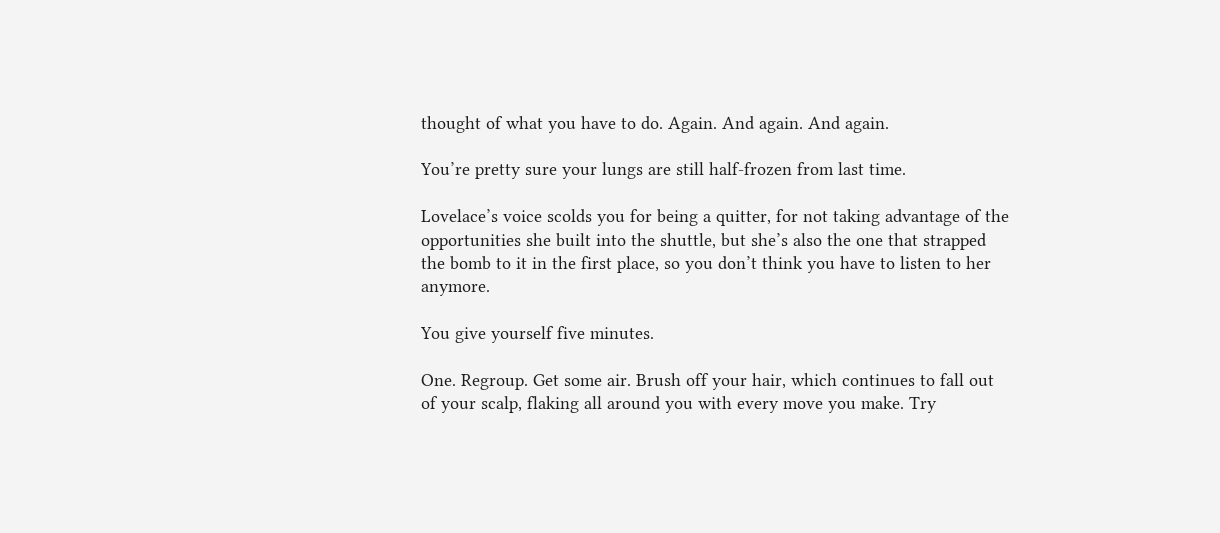thought of what you have to do. Again. And again. And again.

You’re pretty sure your lungs are still half-frozen from last time.

Lovelace’s voice scolds you for being a quitter, for not taking advantage of the opportunities she built into the shuttle, but she’s also the one that strapped the bomb to it in the first place, so you don’t think you have to listen to her anymore.

You give yourself five minutes.

One. Regroup. Get some air. Brush off your hair, which continues to fall out of your scalp, flaking all around you with every move you make. Try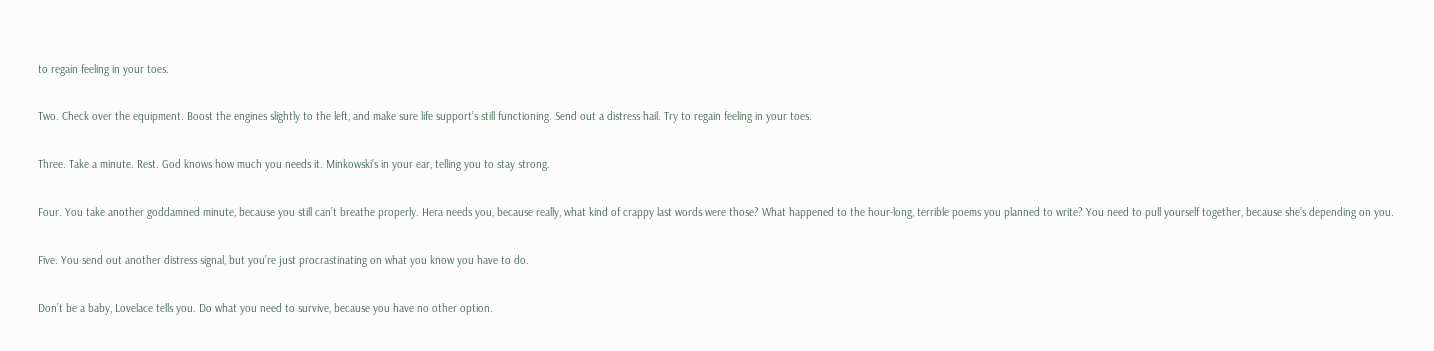to regain feeling in your toes.

Two. Check over the equipment. Boost the engines slightly to the left, and make sure life support’s still functioning. Send out a distress hail. Try to regain feeling in your toes.

Three. Take a minute. Rest. God knows how much you needs it. Minkowski’s in your ear, telling you to stay strong.

Four. You take another goddamned minute, because you still can’t breathe properly. Hera needs you, because really, what kind of crappy last words were those? What happened to the hour-long, terrible poems you planned to write? You need to pull yourself together, because she’s depending on you.

Five. You send out another distress signal, but you’re just procrastinating on what you know you have to do.

Don’t be a baby, Lovelace tells you. Do what you need to survive, because you have no other option.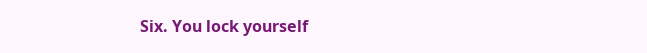Six. You lock yourself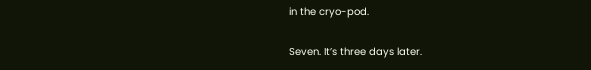in the cryo-pod.

Seven. It’s three days later.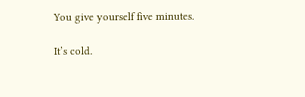You give yourself five minutes.

It’s cold.